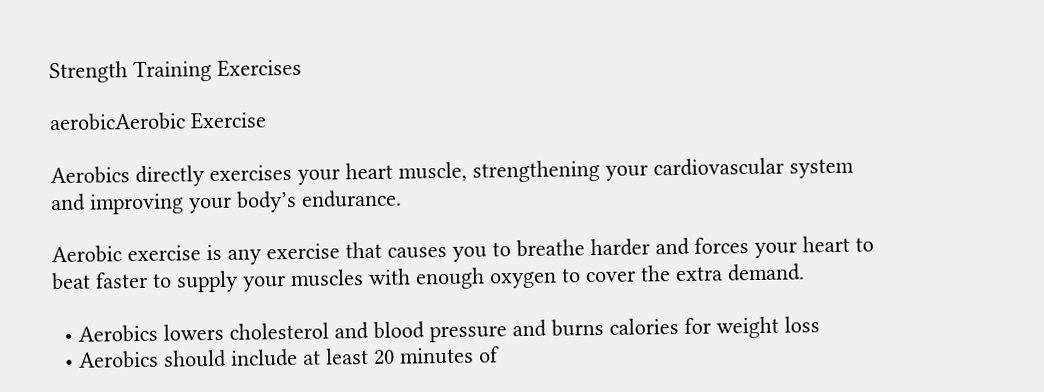Strength Training Exercises

aerobicAerobic Exercise

Aerobics directly exercises your heart muscle, strengthening your cardiovascular system and improving your body’s endurance.

Aerobic exercise is any exercise that causes you to breathe harder and forces your heart to beat faster to supply your muscles with enough oxygen to cover the extra demand.

  • Aerobics lowers cholesterol and blood pressure and burns calories for weight loss
  • Aerobics should include at least 20 minutes of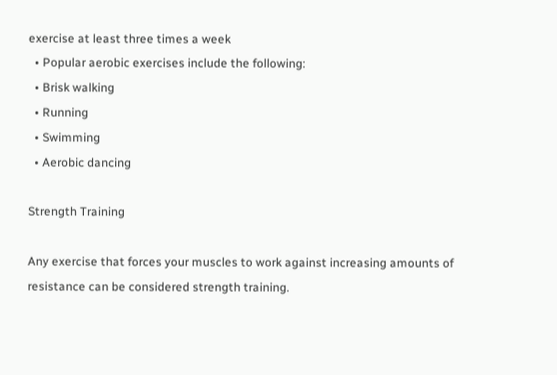exercise at least three times a week
  • Popular aerobic exercises include the following:
  • Brisk walking
  • Running
  • Swimming
  • Aerobic dancing

Strength Training

Any exercise that forces your muscles to work against increasing amounts of resistance can be considered strength training.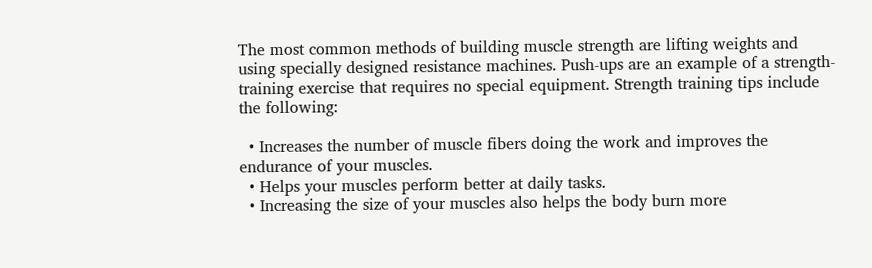The most common methods of building muscle strength are lifting weights and using specially designed resistance machines. Push-ups are an example of a strength-training exercise that requires no special equipment. Strength training tips include the following:

  • Increases the number of muscle fibers doing the work and improves the endurance of your muscles.
  • Helps your muscles perform better at daily tasks.
  • Increasing the size of your muscles also helps the body burn more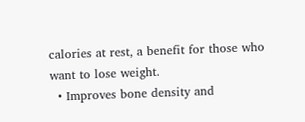calories at rest, a benefit for those who want to lose weight.
  • Improves bone density and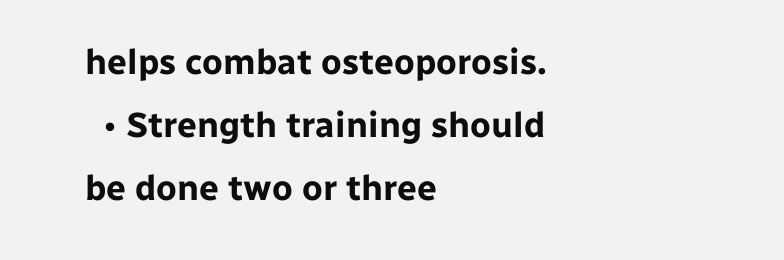helps combat osteoporosis.
  • Strength training should be done two or three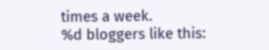times a week.
%d bloggers like this: